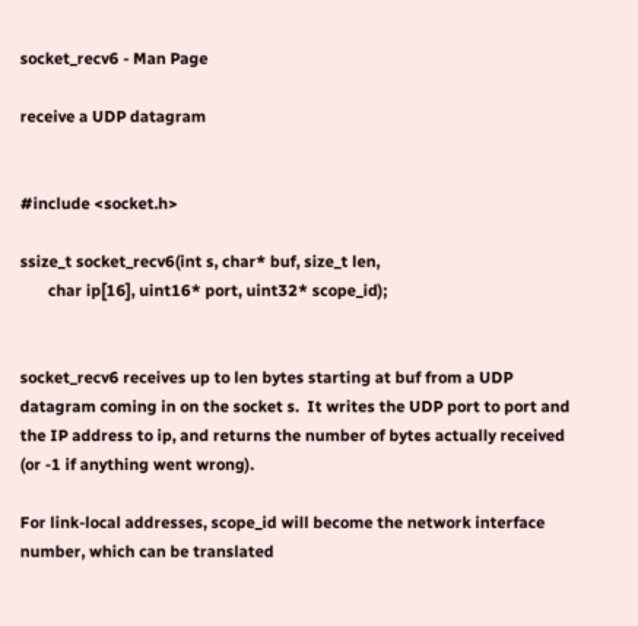socket_recv6 - Man Page

receive a UDP datagram


#include <socket.h>

ssize_t socket_recv6(int s, char* buf, size_t len,
       char ip[16], uint16* port, uint32* scope_id);


socket_recv6 receives up to len bytes starting at buf from a UDP datagram coming in on the socket s.  It writes the UDP port to port and the IP address to ip, and returns the number of bytes actually received (or -1 if anything went wrong).

For link-local addresses, scope_id will become the network interface number, which can be translated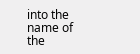into the name of the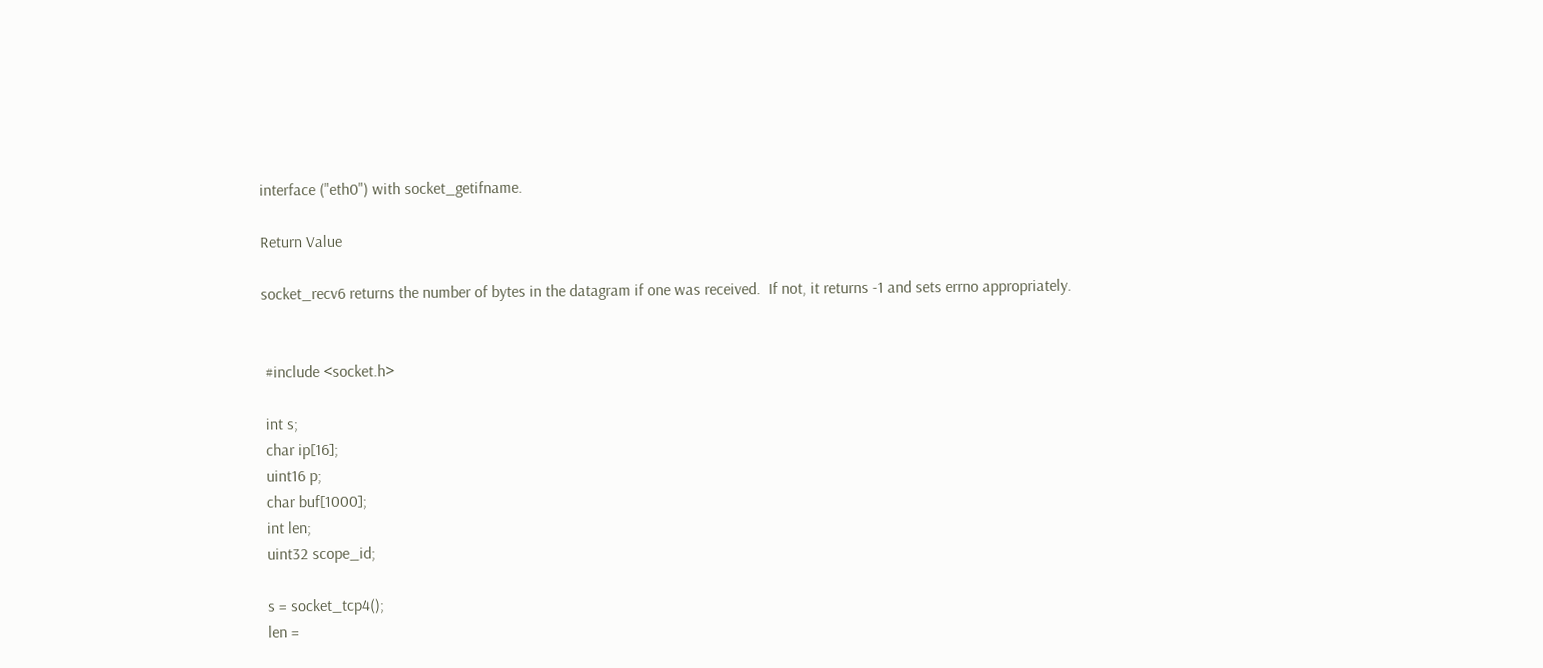interface ("eth0") with socket_getifname.

Return Value

socket_recv6 returns the number of bytes in the datagram if one was received.  If not, it returns -1 and sets errno appropriately.


 #include <socket.h>

 int s;
 char ip[16];
 uint16 p;
 char buf[1000];
 int len;
 uint32 scope_id;

 s = socket_tcp4();
 len =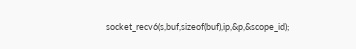socket_recv6(s,buf,sizeof(buf),ip,&p,&scope_id);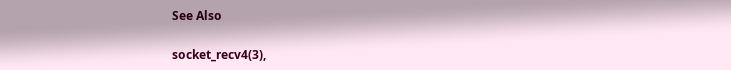See Also

socket_recv4(3),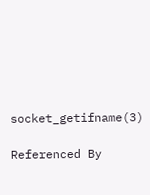socket_getifname(3)

Referenced By